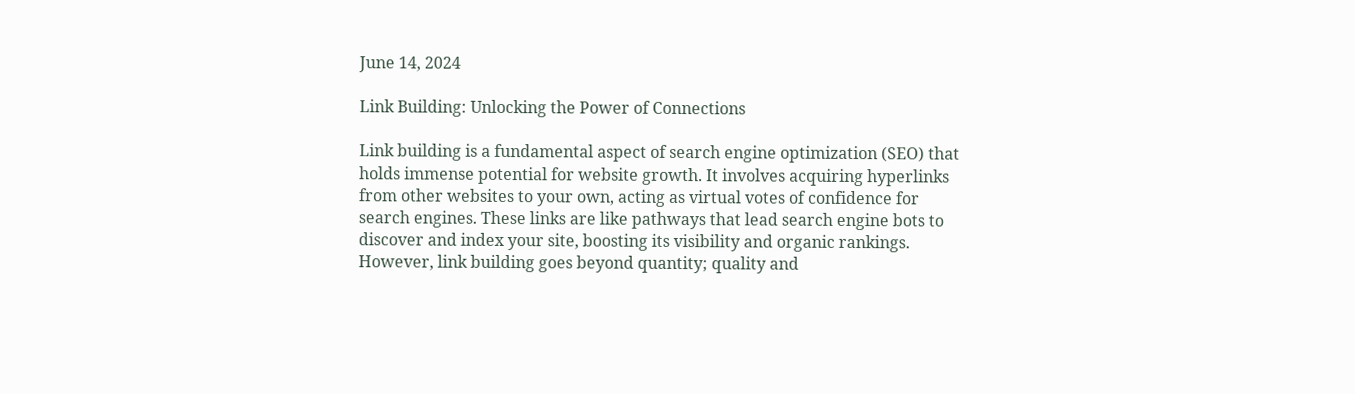June 14, 2024

Link Building: Unlocking the Power of Connections

Link building is a fundamental aspect of search engine optimization (SEO) that holds immense potential for website growth. It involves acquiring hyperlinks from other websites to your own, acting as virtual votes of confidence for search engines. These links are like pathways that lead search engine bots to discover and index your site, boosting its visibility and organic rankings. However, link building goes beyond quantity; quality and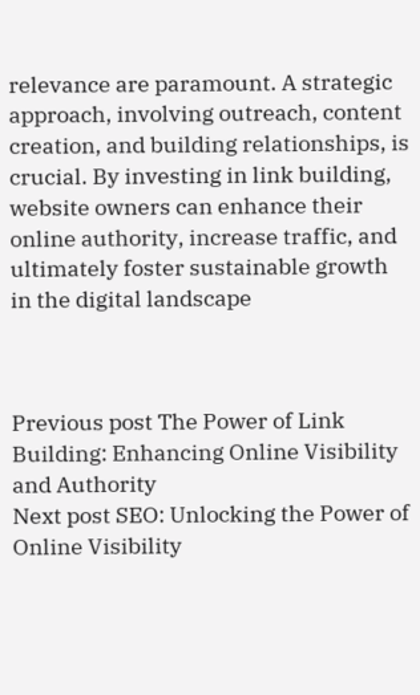relevance are paramount. A strategic approach, involving outreach, content creation, and building relationships, is crucial. By investing in link building, website owners can enhance their online authority, increase traffic, and ultimately foster sustainable growth in the digital landscape



Previous post The Power of Link Building: Enhancing Online Visibility and Authority
Next post SEO: Unlocking the Power of Online Visibility